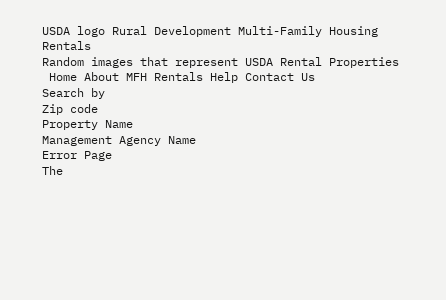USDA logo Rural Development Multi-Family Housing Rentals
Random images that represent USDA Rental Properties
 Home About MFH Rentals Help Contact Us
Search by
Zip code
Property Name
Management Agency Name
Error Page
The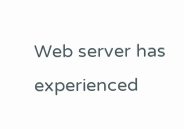Web server has experienced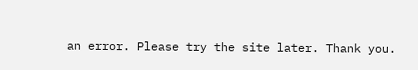an error. Please try the site later. Thank you.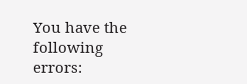You have the following errors: